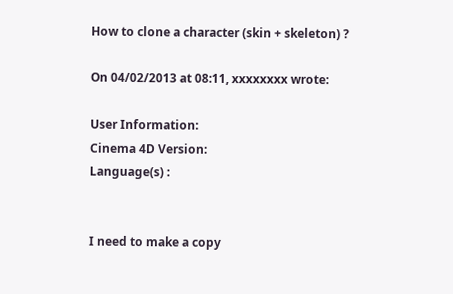How to clone a character (skin + skeleton) ?

On 04/02/2013 at 08:11, xxxxxxxx wrote:

User Information:
Cinema 4D Version:
Language(s) :


I need to make a copy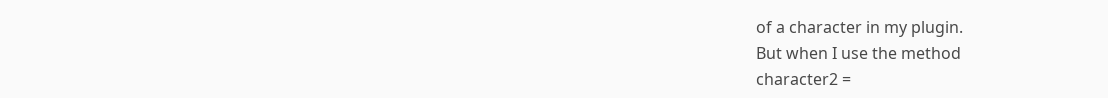of a character in my plugin.
But when I use the method
character2 =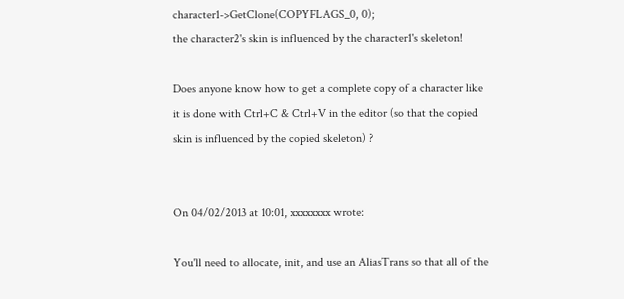character1->GetClone(COPYFLAGS_0, 0);
the character2's skin is influenced by the character1's skeleton!

Does anyone know how to get a complete copy of a character like it is done with Ctrl+C & Ctrl+V in the editor (so that the copied skin is influenced by the copied skeleton) ?


On 04/02/2013 at 10:01, xxxxxxxx wrote:

You'll need to allocate, init, and use an AliasTrans so that all of the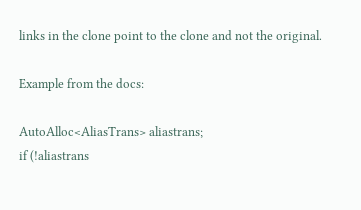links in the clone point to the clone and not the original.

Example from the docs:

AutoAlloc<AliasTrans> aliastrans;
if (!aliastrans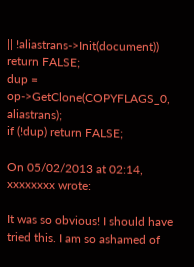|| !aliastrans->Init(document)) return FALSE;
dup = op->GetClone(COPYFLAGS_0, aliastrans);
if (!dup) return FALSE;

On 05/02/2013 at 02:14, xxxxxxxx wrote:

It was so obvious! I should have tried this. I am so ashamed of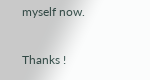myself now.

Thanks !